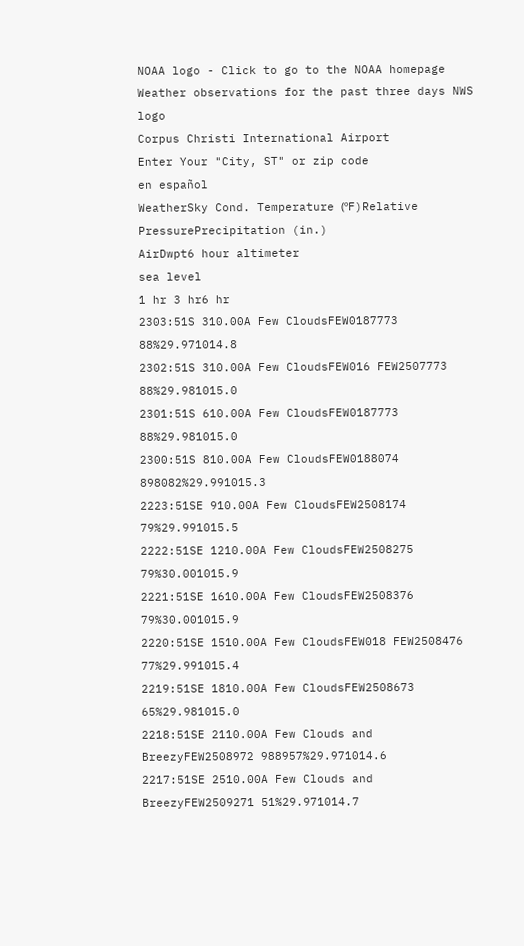NOAA logo - Click to go to the NOAA homepage Weather observations for the past three days NWS logo
Corpus Christi International Airport
Enter Your "City, ST" or zip code
en español
WeatherSky Cond. Temperature (ºF)Relative
PressurePrecipitation (in.)
AirDwpt6 hour altimeter
sea level
1 hr 3 hr6 hr
2303:51S 310.00A Few CloudsFEW0187773 88%29.971014.8
2302:51S 310.00A Few CloudsFEW016 FEW2507773 88%29.981015.0
2301:51S 610.00A Few CloudsFEW0187773 88%29.981015.0
2300:51S 810.00A Few CloudsFEW0188074 898082%29.991015.3
2223:51SE 910.00A Few CloudsFEW2508174 79%29.991015.5
2222:51SE 1210.00A Few CloudsFEW2508275 79%30.001015.9
2221:51SE 1610.00A Few CloudsFEW2508376 79%30.001015.9
2220:51SE 1510.00A Few CloudsFEW018 FEW2508476 77%29.991015.4
2219:51SE 1810.00A Few CloudsFEW2508673 65%29.981015.0
2218:51SE 2110.00A Few Clouds and BreezyFEW2508972 988957%29.971014.6
2217:51SE 2510.00A Few Clouds and BreezyFEW2509271 51%29.971014.7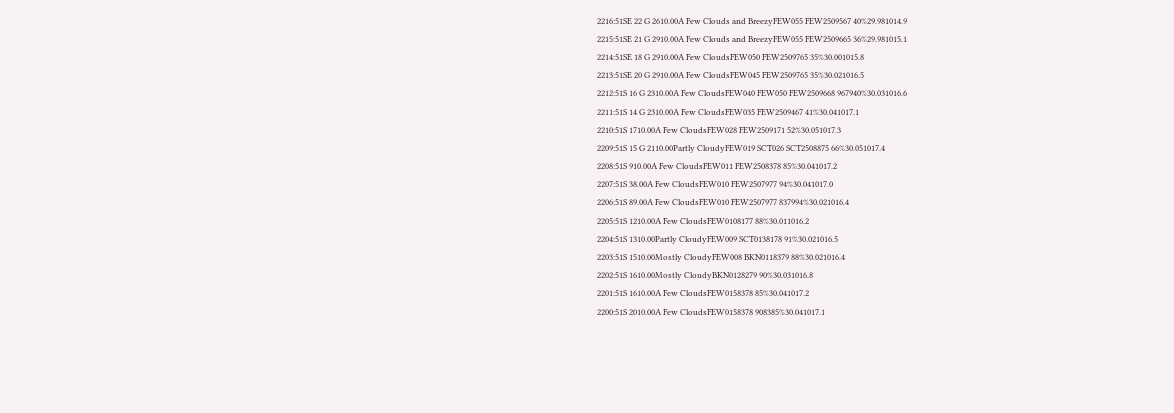2216:51SE 22 G 2610.00A Few Clouds and BreezyFEW055 FEW2509567 40%29.981014.9
2215:51SE 21 G 2910.00A Few Clouds and BreezyFEW055 FEW2509665 36%29.981015.1
2214:51SE 18 G 2910.00A Few CloudsFEW050 FEW2509765 35%30.001015.8
2213:51SE 20 G 2910.00A Few CloudsFEW045 FEW2509765 35%30.021016.5
2212:51S 16 G 2310.00A Few CloudsFEW040 FEW050 FEW2509668 967940%30.031016.6
2211:51S 14 G 2310.00A Few CloudsFEW035 FEW2509467 41%30.041017.1
2210:51S 1710.00A Few CloudsFEW028 FEW2509171 52%30.051017.3
2209:51S 15 G 2110.00Partly CloudyFEW019 SCT026 SCT2508875 66%30.051017.4
2208:51S 910.00A Few CloudsFEW011 FEW2508378 85%30.041017.2
2207:51S 38.00A Few CloudsFEW010 FEW2507977 94%30.041017.0
2206:51S 89.00A Few CloudsFEW010 FEW2507977 837994%30.021016.4
2205:51S 1210.00A Few CloudsFEW0108177 88%30.011016.2
2204:51S 1310.00Partly CloudyFEW009 SCT0138178 91%30.021016.5
2203:51S 1510.00Mostly CloudyFEW008 BKN0118379 88%30.021016.4
2202:51S 1610.00Mostly CloudyBKN0128279 90%30.031016.8
2201:51S 1610.00A Few CloudsFEW0158378 85%30.041017.2
2200:51S 2010.00A Few CloudsFEW0158378 908385%30.041017.1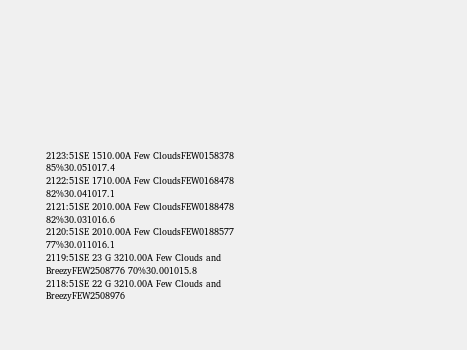2123:51SE 1510.00A Few CloudsFEW0158378 85%30.051017.4
2122:51SE 1710.00A Few CloudsFEW0168478 82%30.041017.1
2121:51SE 2010.00A Few CloudsFEW0188478 82%30.031016.6
2120:51SE 2010.00A Few CloudsFEW0188577 77%30.011016.1
2119:51SE 23 G 3210.00A Few Clouds and BreezyFEW2508776 70%30.001015.8
2118:51SE 22 G 3210.00A Few Clouds and BreezyFEW2508976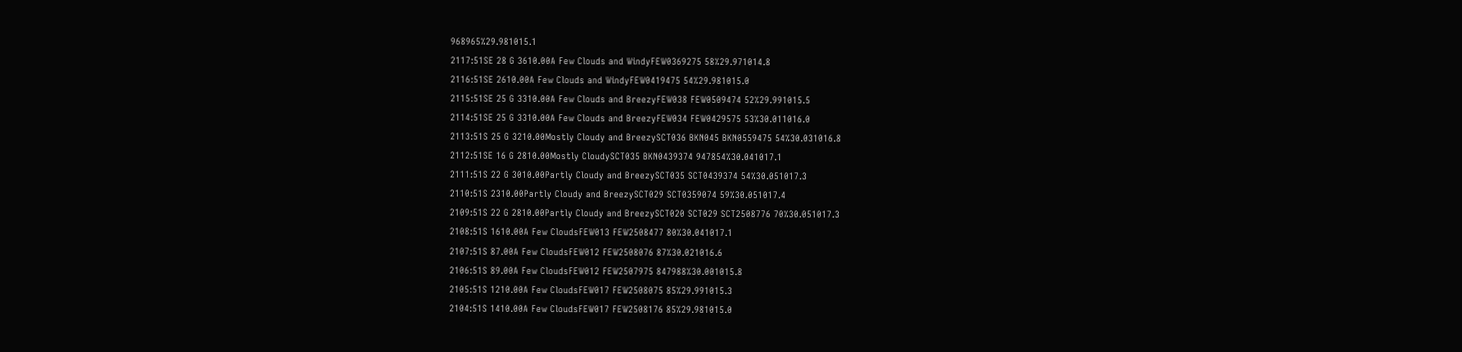968965%29.981015.1
2117:51SE 28 G 3610.00A Few Clouds and WindyFEW0369275 58%29.971014.8
2116:51SE 2610.00A Few Clouds and WindyFEW0419475 54%29.981015.0
2115:51SE 25 G 3310.00A Few Clouds and BreezyFEW038 FEW0509474 52%29.991015.5
2114:51SE 25 G 3310.00A Few Clouds and BreezyFEW034 FEW0429575 53%30.011016.0
2113:51S 25 G 3210.00Mostly Cloudy and BreezySCT036 BKN045 BKN0559475 54%30.031016.8
2112:51SE 16 G 2810.00Mostly CloudySCT035 BKN0439374 947854%30.041017.1
2111:51S 22 G 3010.00Partly Cloudy and BreezySCT035 SCT0439374 54%30.051017.3
2110:51S 2310.00Partly Cloudy and BreezySCT029 SCT0359074 59%30.051017.4
2109:51S 22 G 2810.00Partly Cloudy and BreezySCT020 SCT029 SCT2508776 70%30.051017.3
2108:51S 1610.00A Few CloudsFEW013 FEW2508477 80%30.041017.1
2107:51S 87.00A Few CloudsFEW012 FEW2508076 87%30.021016.6
2106:51S 89.00A Few CloudsFEW012 FEW2507975 847988%30.001015.8
2105:51S 1210.00A Few CloudsFEW017 FEW2508075 85%29.991015.3
2104:51S 1410.00A Few CloudsFEW017 FEW2508176 85%29.981015.0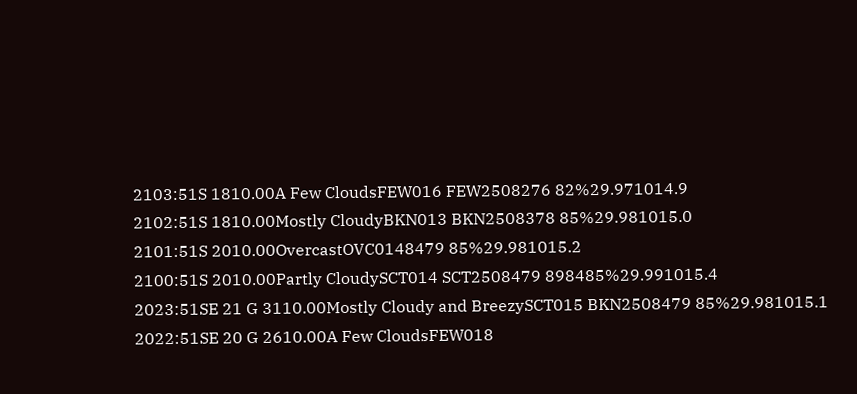2103:51S 1810.00A Few CloudsFEW016 FEW2508276 82%29.971014.9
2102:51S 1810.00Mostly CloudyBKN013 BKN2508378 85%29.981015.0
2101:51S 2010.00OvercastOVC0148479 85%29.981015.2
2100:51S 2010.00Partly CloudySCT014 SCT2508479 898485%29.991015.4
2023:51SE 21 G 3110.00Mostly Cloudy and BreezySCT015 BKN2508479 85%29.981015.1
2022:51SE 20 G 2610.00A Few CloudsFEW018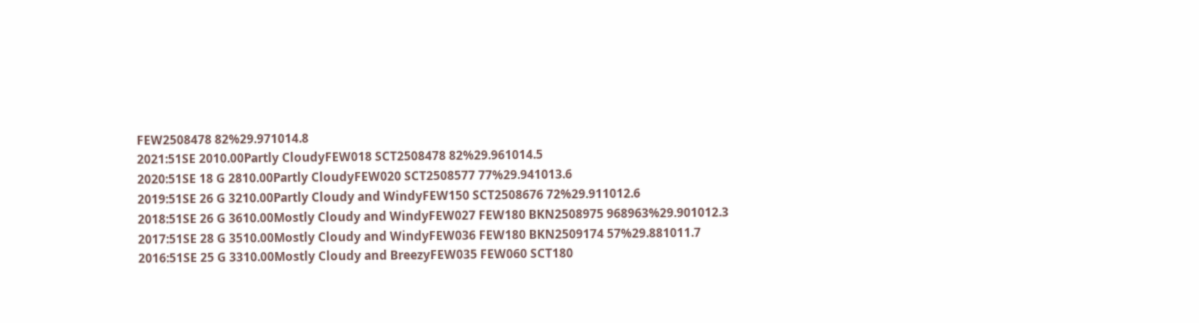FEW2508478 82%29.971014.8
2021:51SE 2010.00Partly CloudyFEW018 SCT2508478 82%29.961014.5
2020:51SE 18 G 2810.00Partly CloudyFEW020 SCT2508577 77%29.941013.6
2019:51SE 26 G 3210.00Partly Cloudy and WindyFEW150 SCT2508676 72%29.911012.6
2018:51SE 26 G 3610.00Mostly Cloudy and WindyFEW027 FEW180 BKN2508975 968963%29.901012.3
2017:51SE 28 G 3510.00Mostly Cloudy and WindyFEW036 FEW180 BKN2509174 57%29.881011.7
2016:51SE 25 G 3310.00Mostly Cloudy and BreezyFEW035 FEW060 SCT180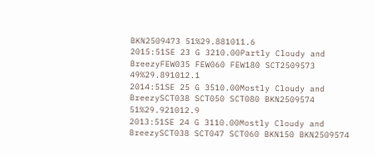BKN2509473 51%29.881011.6
2015:51SE 23 G 3210.00Partly Cloudy and BreezyFEW035 FEW060 FEW180 SCT2509573 49%29.891012.1
2014:51SE 25 G 3510.00Mostly Cloudy and BreezySCT038 SCT050 SCT080 BKN2509574 51%29.921012.9
2013:51SE 24 G 3110.00Mostly Cloudy and BreezySCT038 SCT047 SCT060 BKN150 BKN2509574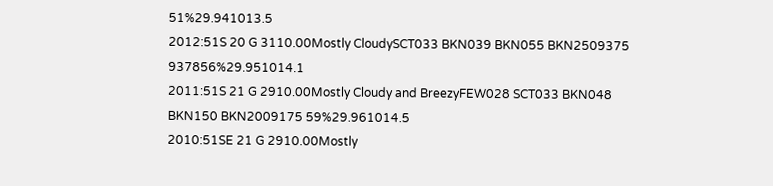51%29.941013.5
2012:51S 20 G 3110.00Mostly CloudySCT033 BKN039 BKN055 BKN2509375 937856%29.951014.1
2011:51S 21 G 2910.00Mostly Cloudy and BreezyFEW028 SCT033 BKN048 BKN150 BKN2009175 59%29.961014.5
2010:51SE 21 G 2910.00Mostly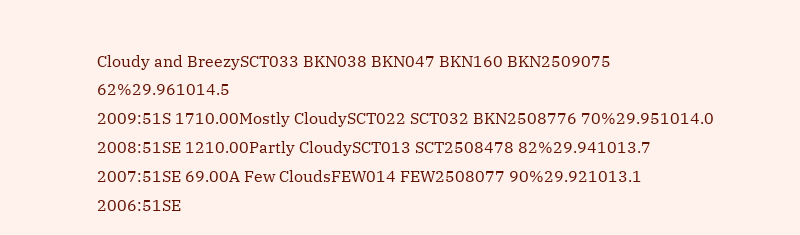Cloudy and BreezySCT033 BKN038 BKN047 BKN160 BKN2509075 62%29.961014.5
2009:51S 1710.00Mostly CloudySCT022 SCT032 BKN2508776 70%29.951014.0
2008:51SE 1210.00Partly CloudySCT013 SCT2508478 82%29.941013.7
2007:51SE 69.00A Few CloudsFEW014 FEW2508077 90%29.921013.1
2006:51SE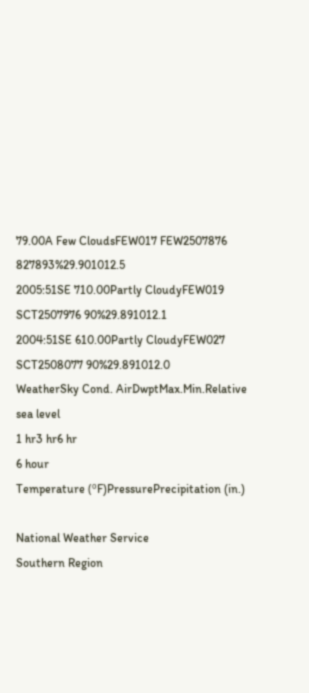79.00A Few CloudsFEW017 FEW2507876 827893%29.901012.5
2005:51SE 710.00Partly CloudyFEW019 SCT2507976 90%29.891012.1
2004:51SE 610.00Partly CloudyFEW027 SCT2508077 90%29.891012.0
WeatherSky Cond. AirDwptMax.Min.Relative
sea level
1 hr3 hr6 hr
6 hour
Temperature (ºF)PressurePrecipitation (in.)

National Weather Service
Southern Region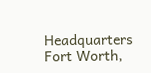Headquarters
Fort Worth,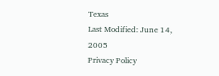Texas
Last Modified: June 14, 2005
Privacy Policy